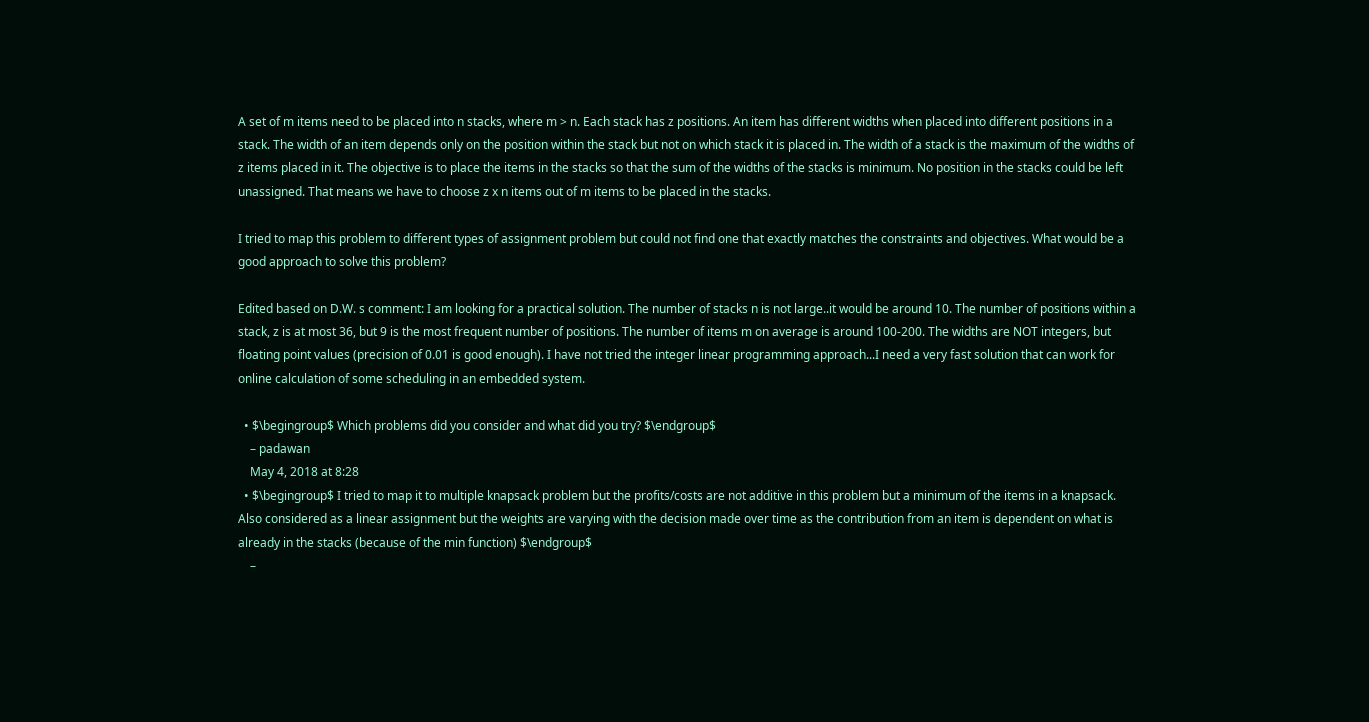A set of m items need to be placed into n stacks, where m > n. Each stack has z positions. An item has different widths when placed into different positions in a stack. The width of an item depends only on the position within the stack but not on which stack it is placed in. The width of a stack is the maximum of the widths of z items placed in it. The objective is to place the items in the stacks so that the sum of the widths of the stacks is minimum. No position in the stacks could be left unassigned. That means we have to choose z x n items out of m items to be placed in the stacks.

I tried to map this problem to different types of assignment problem but could not find one that exactly matches the constraints and objectives. What would be a good approach to solve this problem?

Edited based on D.W. s comment: I am looking for a practical solution. The number of stacks n is not large..it would be around 10. The number of positions within a stack, z is at most 36, but 9 is the most frequent number of positions. The number of items m on average is around 100-200. The widths are NOT integers, but floating point values (precision of 0.01 is good enough). I have not tried the integer linear programming approach...I need a very fast solution that can work for online calculation of some scheduling in an embedded system.

  • $\begingroup$ Which problems did you consider and what did you try? $\endgroup$
    – padawan
    May 4, 2018 at 8:28
  • $\begingroup$ I tried to map it to multiple knapsack problem but the profits/costs are not additive in this problem but a minimum of the items in a knapsack. Also considered as a linear assignment but the weights are varying with the decision made over time as the contribution from an item is dependent on what is already in the stacks (because of the min function) $\endgroup$
    –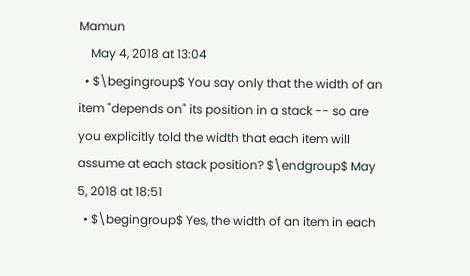Mamun
    May 4, 2018 at 13:04
  • $\begingroup$ You say only that the width of an item "depends on" its position in a stack -- so are you explicitly told the width that each item will assume at each stack position? $\endgroup$ May 5, 2018 at 18:51
  • $\begingroup$ Yes, the width of an item in each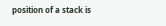position of a stack is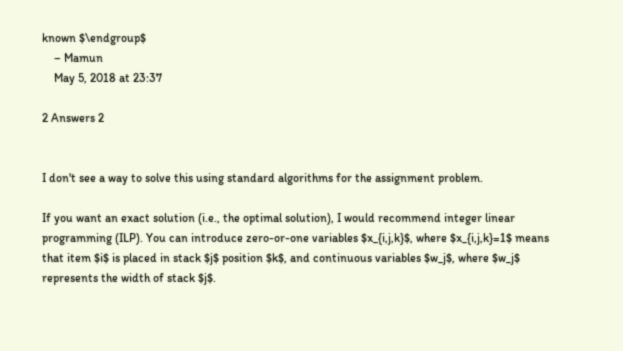known $\endgroup$
    – Mamun
    May 5, 2018 at 23:37

2 Answers 2


I don't see a way to solve this using standard algorithms for the assignment problem.

If you want an exact solution (i.e., the optimal solution), I would recommend integer linear programming (ILP). You can introduce zero-or-one variables $x_{i,j,k}$, where $x_{i,j,k}=1$ means that item $i$ is placed in stack $j$ position $k$, and continuous variables $w_j$, where $w_j$ represents the width of stack $j$.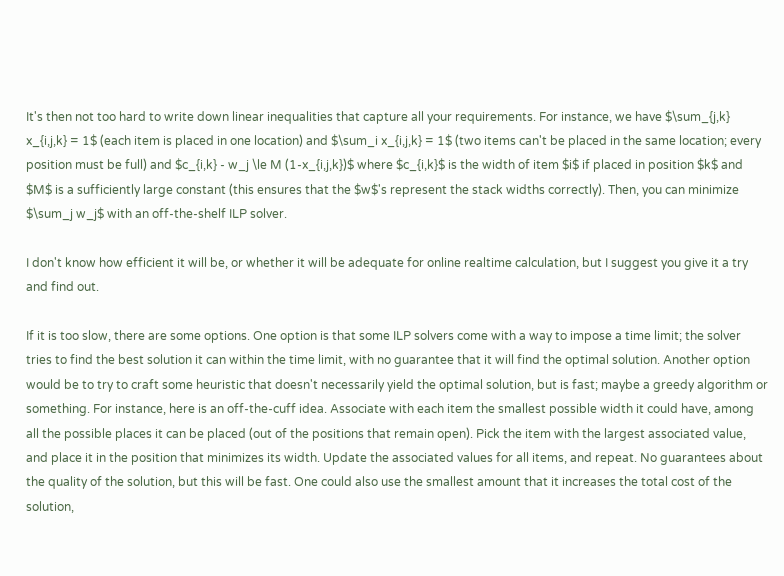It's then not too hard to write down linear inequalities that capture all your requirements. For instance, we have $\sum_{j,k} x_{i,j,k} = 1$ (each item is placed in one location) and $\sum_i x_{i,j,k} = 1$ (two items can't be placed in the same location; every position must be full) and $c_{i,k} - w_j \le M (1-x_{i,j,k})$ where $c_{i,k}$ is the width of item $i$ if placed in position $k$ and $M$ is a sufficiently large constant (this ensures that the $w$'s represent the stack widths correctly). Then, you can minimize $\sum_j w_j$ with an off-the-shelf ILP solver.

I don't know how efficient it will be, or whether it will be adequate for online realtime calculation, but I suggest you give it a try and find out.

If it is too slow, there are some options. One option is that some ILP solvers come with a way to impose a time limit; the solver tries to find the best solution it can within the time limit, with no guarantee that it will find the optimal solution. Another option would be to try to craft some heuristic that doesn't necessarily yield the optimal solution, but is fast; maybe a greedy algorithm or something. For instance, here is an off-the-cuff idea. Associate with each item the smallest possible width it could have, among all the possible places it can be placed (out of the positions that remain open). Pick the item with the largest associated value, and place it in the position that minimizes its width. Update the associated values for all items, and repeat. No guarantees about the quality of the solution, but this will be fast. One could also use the smallest amount that it increases the total cost of the solution,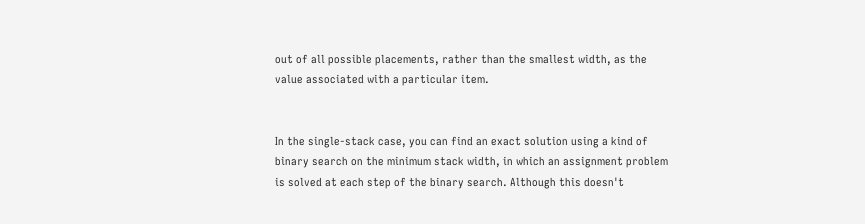out of all possible placements, rather than the smallest width, as the value associated with a particular item.


In the single-stack case, you can find an exact solution using a kind of binary search on the minimum stack width, in which an assignment problem is solved at each step of the binary search. Although this doesn't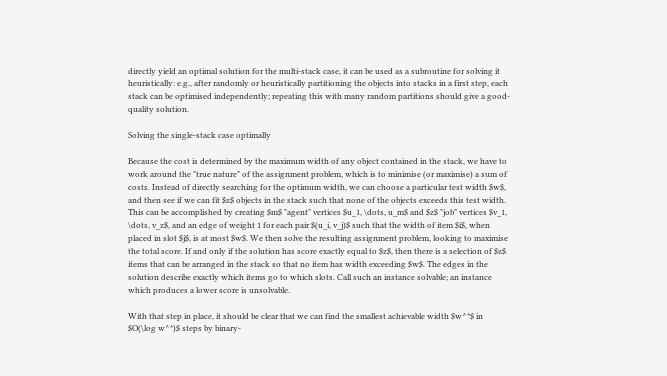directly yield an optimal solution for the multi-stack case, it can be used as a subroutine for solving it heuristically: e.g., after randomly or heuristically partitioning the objects into stacks in a first step, each stack can be optimised independently; repeating this with many random partitions should give a good-quality solution.

Solving the single-stack case optimally

Because the cost is determined by the maximum width of any object contained in the stack, we have to work around the "true nature" of the assignment problem, which is to minimise (or maximise) a sum of costs. Instead of directly searching for the optimum width, we can choose a particular test width $w$, and then see if we can fit $z$ objects in the stack such that none of the objects exceeds this test width. This can be accomplished by creating $m$ "agent" vertices $u_1, \dots, u_m$ and $z$ "job" vertices $v_1, \dots, v_z$, and an edge of weight 1 for each pair $(u_i, v_j)$ such that the width of item $i$, when placed in slot $j$, is at most $w$. We then solve the resulting assignment problem, looking to maximise the total score. If and only if the solution has score exactly equal to $z$, then there is a selection of $z$ items that can be arranged in the stack so that no item has width exceeding $w$. The edges in the solution describe exactly which items go to which slots. Call such an instance solvable; an instance which produces a lower score is unsolvable.

With that step in place, it should be clear that we can find the smallest achievable width $w^*$ in $O(\log w^*)$ steps by binary-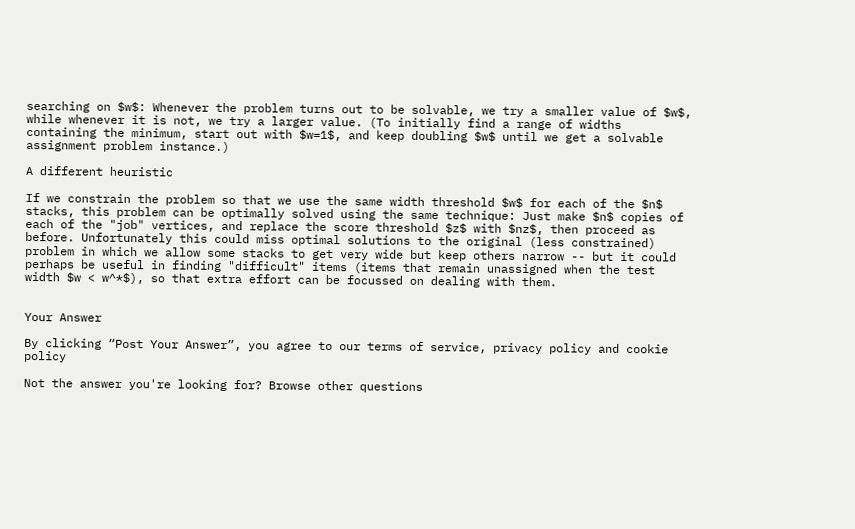searching on $w$: Whenever the problem turns out to be solvable, we try a smaller value of $w$, while whenever it is not, we try a larger value. (To initially find a range of widths containing the minimum, start out with $w=1$, and keep doubling $w$ until we get a solvable assignment problem instance.)

A different heuristic

If we constrain the problem so that we use the same width threshold $w$ for each of the $n$ stacks, this problem can be optimally solved using the same technique: Just make $n$ copies of each of the "job" vertices, and replace the score threshold $z$ with $nz$, then proceed as before. Unfortunately this could miss optimal solutions to the original (less constrained) problem in which we allow some stacks to get very wide but keep others narrow -- but it could perhaps be useful in finding "difficult" items (items that remain unassigned when the test width $w < w^*$), so that extra effort can be focussed on dealing with them.


Your Answer

By clicking “Post Your Answer”, you agree to our terms of service, privacy policy and cookie policy

Not the answer you're looking for? Browse other questions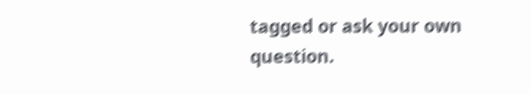tagged or ask your own question.